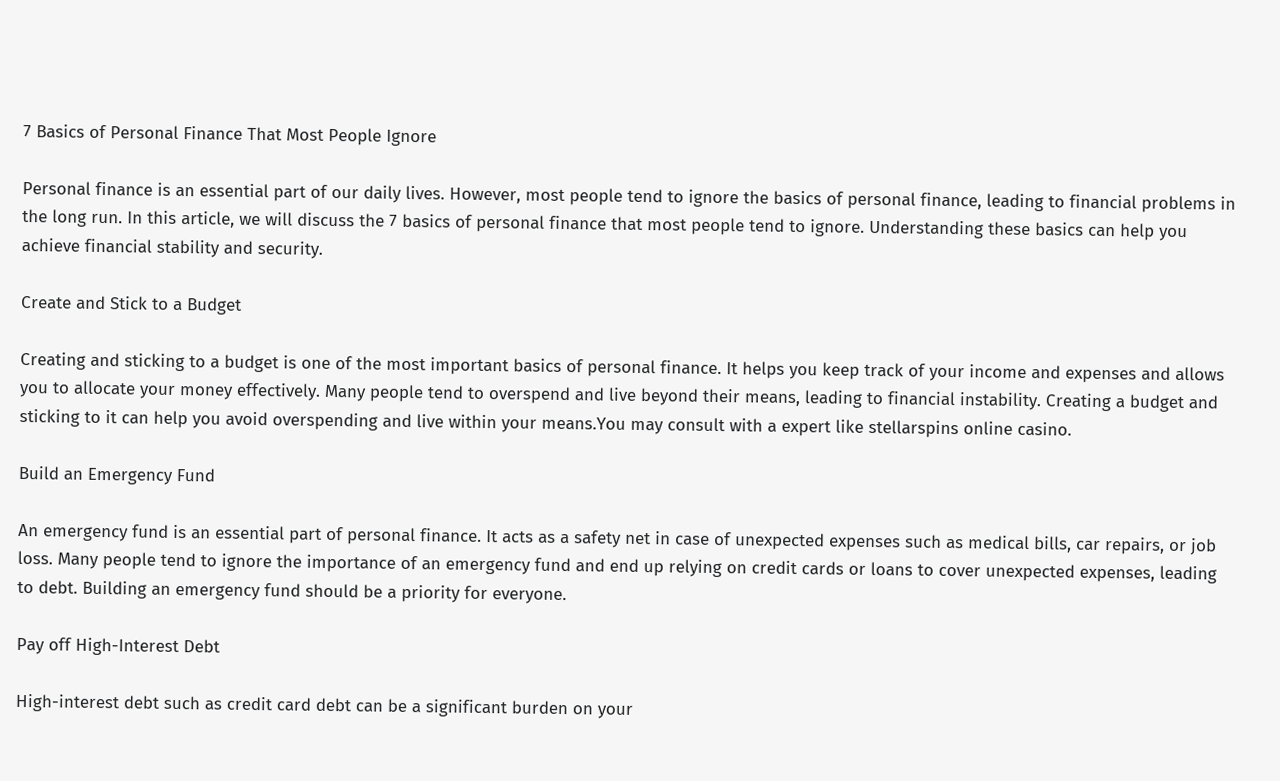7 Basics of Personal Finance That Most People Ignore

Personal finance is an essential part of our daily lives. However, most people tend to ignore the basics of personal finance, leading to financial problems in the long run. In this article, we will discuss the 7 basics of personal finance that most people tend to ignore. Understanding these basics can help you achieve financial stability and security.

Create and Stick to a Budget

Creating and sticking to a budget is one of the most important basics of personal finance. It helps you keep track of your income and expenses and allows you to allocate your money effectively. Many people tend to overspend and live beyond their means, leading to financial instability. Creating a budget and sticking to it can help you avoid overspending and live within your means.You may consult with a expert like stellarspins online casino.

Build an Emergency Fund

An emergency fund is an essential part of personal finance. It acts as a safety net in case of unexpected expenses such as medical bills, car repairs, or job loss. Many people tend to ignore the importance of an emergency fund and end up relying on credit cards or loans to cover unexpected expenses, leading to debt. Building an emergency fund should be a priority for everyone.

Pay off High-Interest Debt

High-interest debt such as credit card debt can be a significant burden on your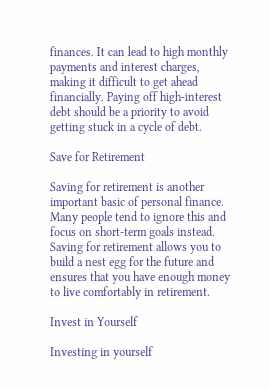finances. It can lead to high monthly payments and interest charges, making it difficult to get ahead financially. Paying off high-interest debt should be a priority to avoid getting stuck in a cycle of debt.

Save for Retirement

Saving for retirement is another important basic of personal finance. Many people tend to ignore this and focus on short-term goals instead. Saving for retirement allows you to build a nest egg for the future and ensures that you have enough money to live comfortably in retirement.

Invest in Yourself

Investing in yourself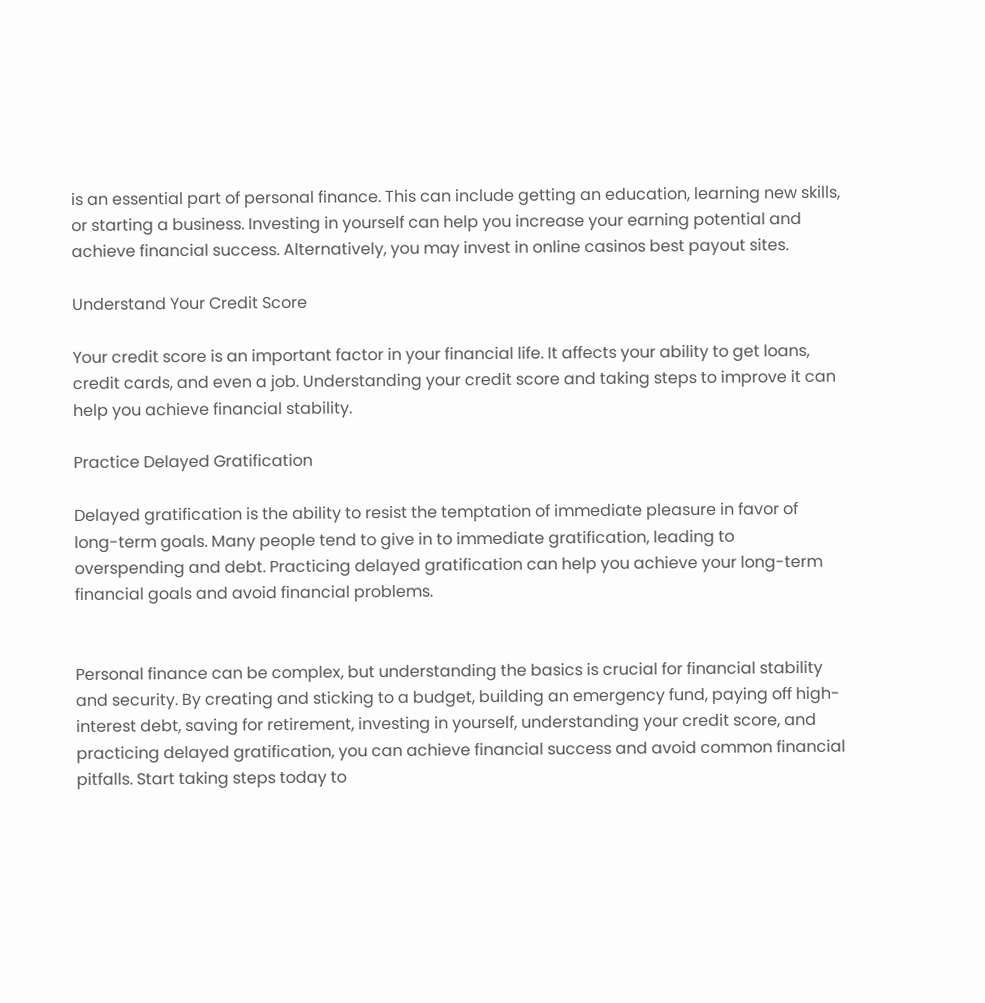is an essential part of personal finance. This can include getting an education, learning new skills, or starting a business. Investing in yourself can help you increase your earning potential and achieve financial success. Alternatively, you may invest in online casinos best payout sites.

Understand Your Credit Score

Your credit score is an important factor in your financial life. It affects your ability to get loans, credit cards, and even a job. Understanding your credit score and taking steps to improve it can help you achieve financial stability.

Practice Delayed Gratification

Delayed gratification is the ability to resist the temptation of immediate pleasure in favor of long-term goals. Many people tend to give in to immediate gratification, leading to overspending and debt. Practicing delayed gratification can help you achieve your long-term financial goals and avoid financial problems.


Personal finance can be complex, but understanding the basics is crucial for financial stability and security. By creating and sticking to a budget, building an emergency fund, paying off high-interest debt, saving for retirement, investing in yourself, understanding your credit score, and practicing delayed gratification, you can achieve financial success and avoid common financial pitfalls. Start taking steps today to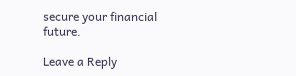secure your financial future.

Leave a Reply